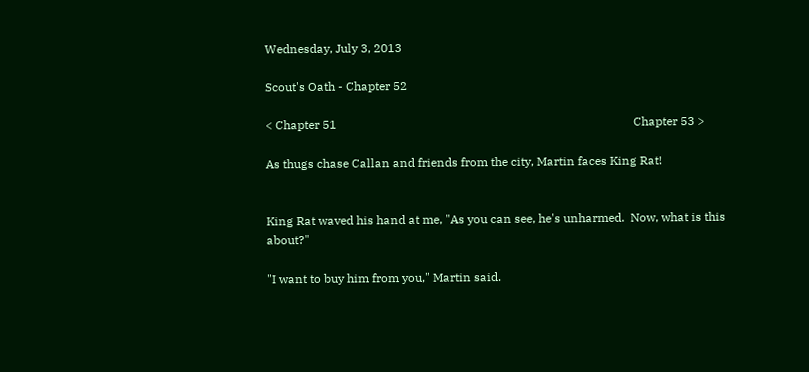Wednesday, July 3, 2013

Scout's Oath - Chapter 52

< Chapter 51                                                                                                   Chapter 53 >

As thugs chase Callan and friends from the city, Martin faces King Rat!


King Rat waved his hand at me, "As you can see, he's unharmed.  Now, what is this about?"

"I want to buy him from you," Martin said.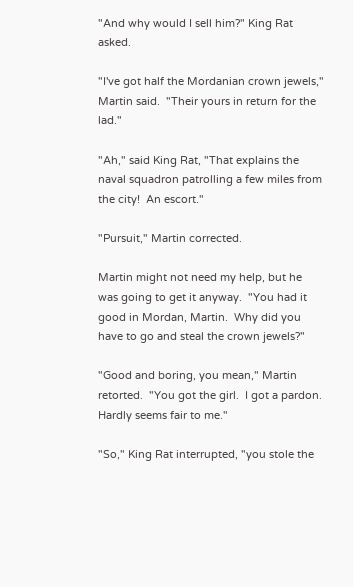"And why would I sell him?" King Rat asked.

"I've got half the Mordanian crown jewels," Martin said.  "Their yours in return for the lad."

"Ah," said King Rat, "That explains the naval squadron patrolling a few miles from the city!  An escort."

"Pursuit," Martin corrected.

Martin might not need my help, but he was going to get it anyway.  "You had it good in Mordan, Martin.  Why did you have to go and steal the crown jewels?"

"Good and boring, you mean," Martin retorted.  "You got the girl.  I got a pardon.  Hardly seems fair to me."

"So," King Rat interrupted, "you stole the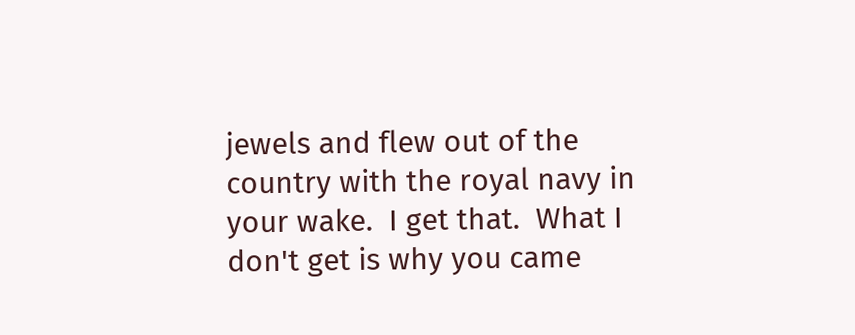jewels and flew out of the country with the royal navy in your wake.  I get that.  What I don't get is why you came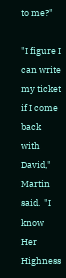to me?"

"I figure I can write my ticket if I come back with David," Martin said.  "I know Her Highness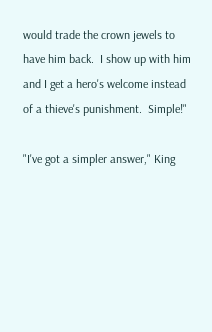would trade the crown jewels to have him back.  I show up with him and I get a hero's welcome instead of a thieve's punishment.  Simple!"

"I've got a simpler answer," King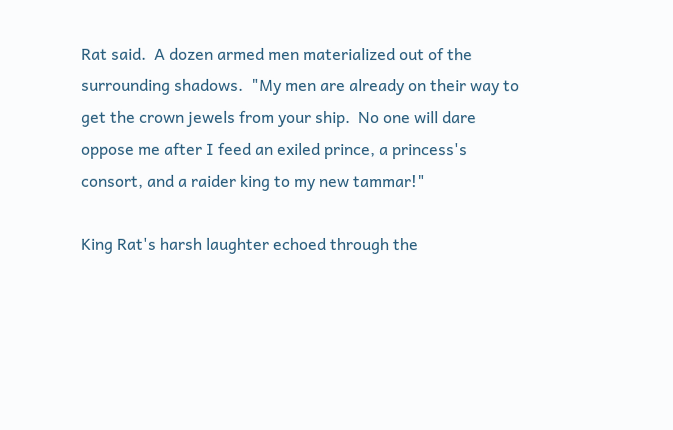Rat said.  A dozen armed men materialized out of the surrounding shadows.  "My men are already on their way to get the crown jewels from your ship.  No one will dare oppose me after I feed an exiled prince, a princess's consort, and a raider king to my new tammar!"

King Rat's harsh laughter echoed through the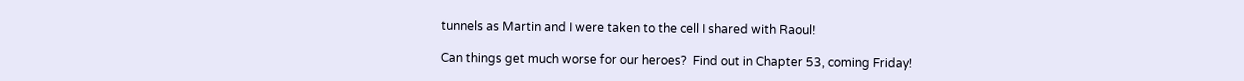tunnels as Martin and I were taken to the cell I shared with Raoul!

Can things get much worse for our heroes?  Find out in Chapter 53, coming Friday!